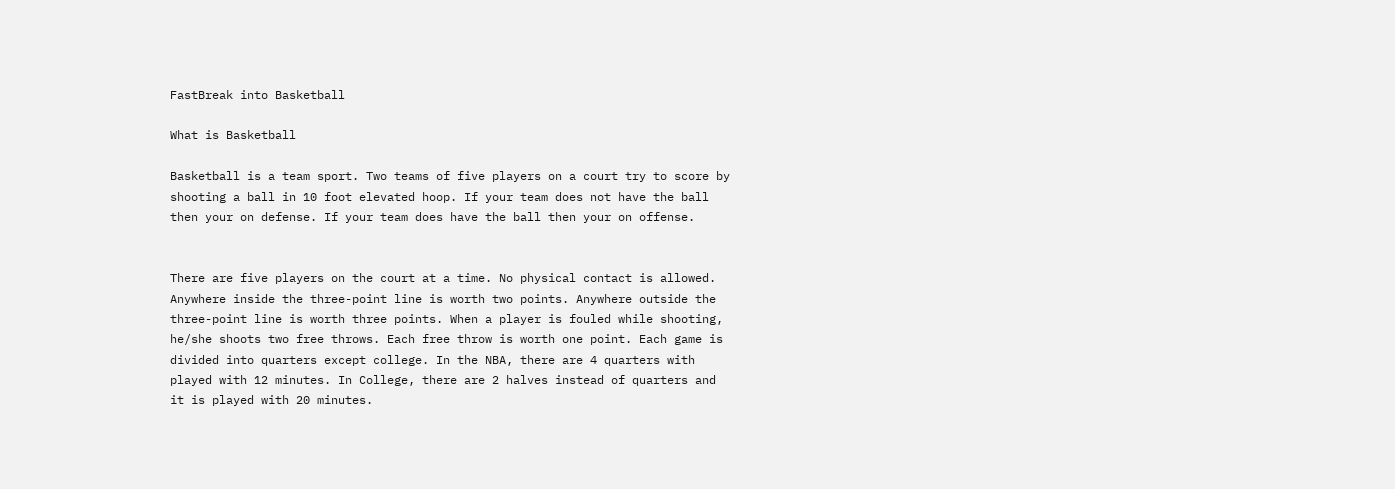FastBreak into Basketball

What is Basketball

Basketball is a team sport. Two teams of five players on a court try to score by shooting a ball in 10 foot elevated hoop. If your team does not have the ball then your on defense. If your team does have the ball then your on offense.


There are five players on the court at a time. No physical contact is allowed. Anywhere inside the three-point line is worth two points. Anywhere outside the three-point line is worth three points. When a player is fouled while shooting, he/she shoots two free throws. Each free throw is worth one point. Each game is divided into quarters except college. In the NBA, there are 4 quarters with played with 12 minutes. In College, there are 2 halves instead of quarters and it is played with 20 minutes.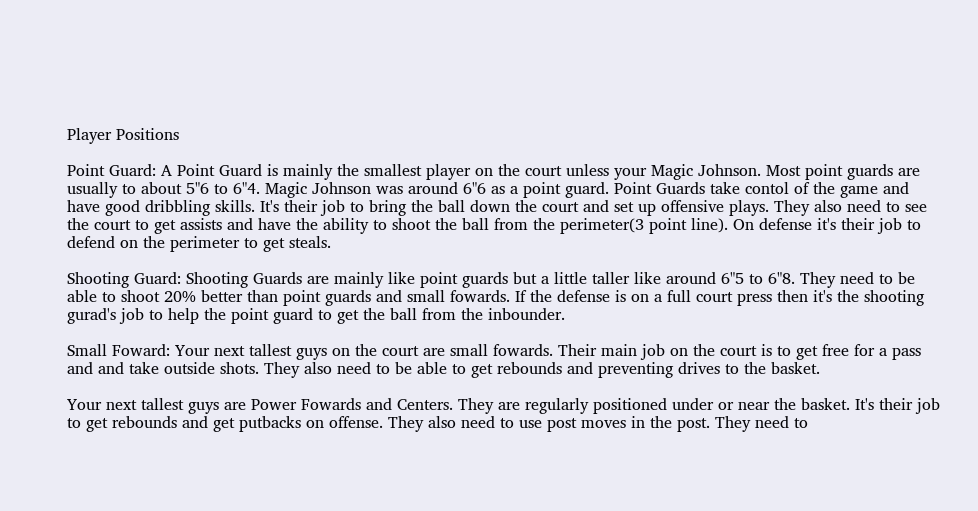Player Positions

Point Guard: A Point Guard is mainly the smallest player on the court unless your Magic Johnson. Most point guards are usually to about 5"6 to 6"4. Magic Johnson was around 6"6 as a point guard. Point Guards take contol of the game and have good dribbling skills. It's their job to bring the ball down the court and set up offensive plays. They also need to see the court to get assists and have the ability to shoot the ball from the perimeter(3 point line). On defense it's their job to defend on the perimeter to get steals.

Shooting Guard: Shooting Guards are mainly like point guards but a little taller like around 6"5 to 6"8. They need to be able to shoot 20% better than point guards and small fowards. If the defense is on a full court press then it's the shooting gurad's job to help the point guard to get the ball from the inbounder.

Small Foward: Your next tallest guys on the court are small fowards. Their main job on the court is to get free for a pass and and take outside shots. They also need to be able to get rebounds and preventing drives to the basket.

Your next tallest guys are Power Fowards and Centers. They are regularly positioned under or near the basket. It's their job to get rebounds and get putbacks on offense. They also need to use post moves in the post. They need to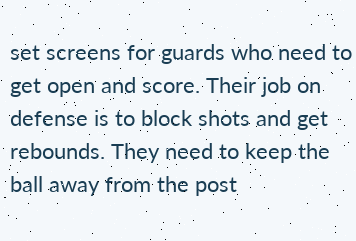set screens for guards who need to get open and score. Their job on defense is to block shots and get rebounds. They need to keep the ball away from the post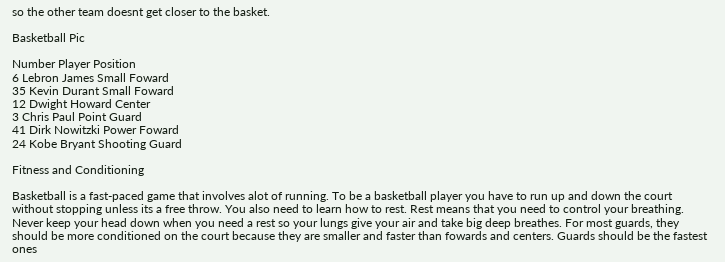so the other team doesnt get closer to the basket.

Basketball Pic

Number Player Position
6 Lebron James Small Foward
35 Kevin Durant Small Foward
12 Dwight Howard Center
3 Chris Paul Point Guard
41 Dirk Nowitzki Power Foward
24 Kobe Bryant Shooting Guard

Fitness and Conditioning

Basketball is a fast-paced game that involves alot of running. To be a basketball player you have to run up and down the court without stopping unless its a free throw. You also need to learn how to rest. Rest means that you need to control your breathing. Never keep your head down when you need a rest so your lungs give your air and take big deep breathes. For most guards, they should be more conditioned on the court because they are smaller and faster than fowards and centers. Guards should be the fastest ones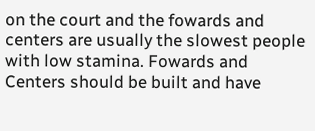on the court and the fowards and centers are usually the slowest people with low stamina. Fowards and Centers should be built and have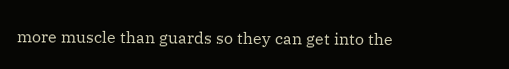more muscle than guards so they can get into the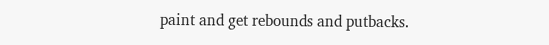paint and get rebounds and putbacks.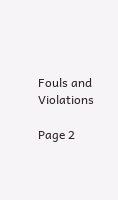Fouls and Violations

Page 2